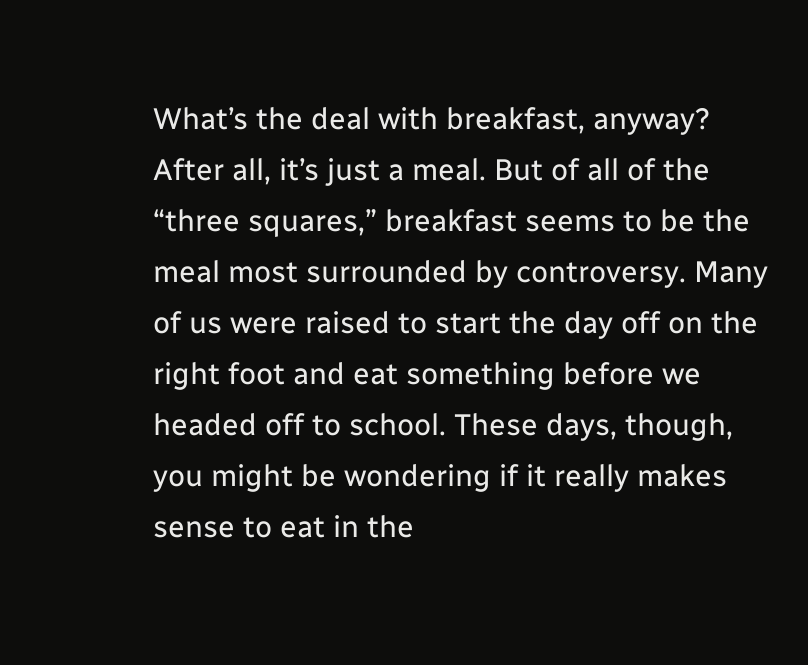What’s the deal with breakfast, anyway? After all, it’s just a meal. But of all of the “three squares,” breakfast seems to be the meal most surrounded by controversy. Many of us were raised to start the day off on the right foot and eat something before we headed off to school. These days, though, you might be wondering if it really makes sense to eat in the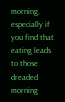morning, especially if you find that eating leads to those dreaded morning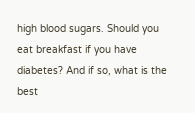high blood sugars. Should you eat breakfast if you have diabetes? And if so, what is the best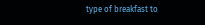type of breakfast to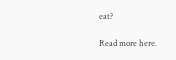eat?

Read more here.